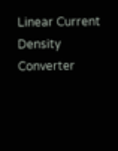Linear Current Density Converter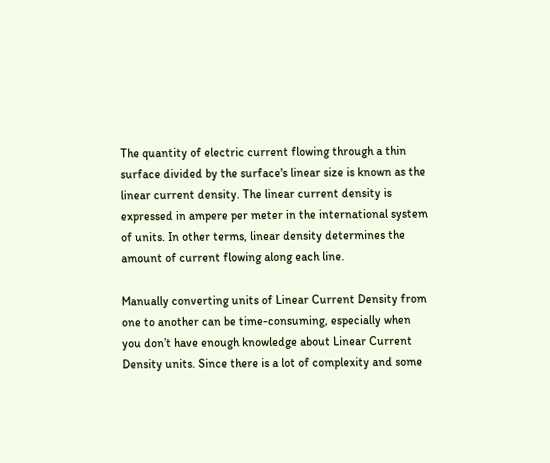The quantity of electric current flowing through a thin surface divided by the surface's linear size is known as the linear current density. The linear current density is expressed in ampere per meter in the international system of units. In other terms, linear density determines the amount of current flowing along each line.

Manually converting units of Linear Current Density from one to another can be time-consuming, especially when you don’t have enough knowledge about Linear Current Density units. Since there is a lot of complexity and some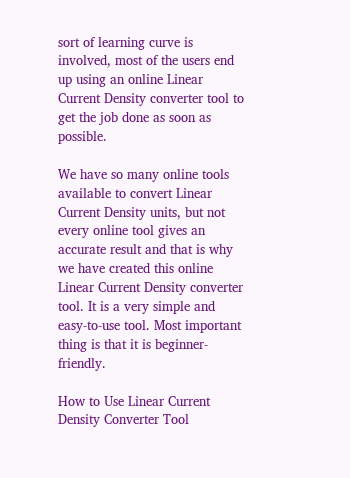sort of learning curve is involved, most of the users end up using an online Linear Current Density converter tool to get the job done as soon as possible.

We have so many online tools available to convert Linear Current Density units, but not every online tool gives an accurate result and that is why we have created this online Linear Current Density converter tool. It is a very simple and easy-to-use tool. Most important thing is that it is beginner-friendly.

How to Use Linear Current Density Converter Tool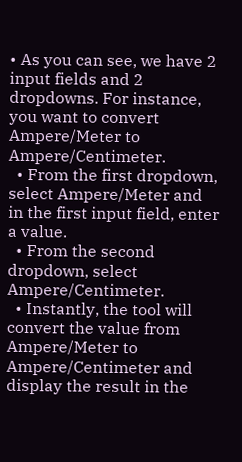• As you can see, we have 2 input fields and 2 dropdowns. For instance, you want to convert Ampere/Meter to Ampere/Centimeter.
  • From the first dropdown, select Ampere/Meter and in the first input field, enter a value.
  • From the second dropdown, select Ampere/Centimeter.
  • Instantly, the tool will convert the value from Ampere/Meter to Ampere/Centimeter and display the result in the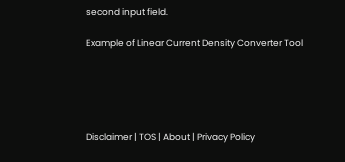second input field.

Example of Linear Current Density Converter Tool





Disclaimer | TOS | About | Privacy Policy